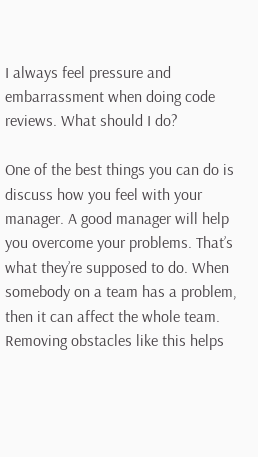I always feel pressure and embarrassment when doing code reviews. What should I do?

One of the best things you can do is discuss how you feel with your manager. A good manager will help you overcome your problems. That’s what they’re supposed to do. When somebody on a team has a problem, then it can affect the whole team. Removing obstacles like this helps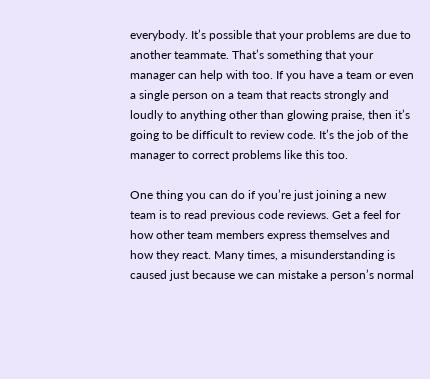everybody. It’s possible that your problems are due to another teammate. That’s something that your manager can help with too. If you have a team or even a single person on a team that reacts strongly and loudly to anything other than glowing praise, then it’s going to be difficult to review code. It’s the job of the manager to correct problems like this too.

One thing you can do if you’re just joining a new team is to read previous code reviews. Get a feel for how other team members express themselves and how they react. Many times, a misunderstanding is caused just because we can mistake a person’s normal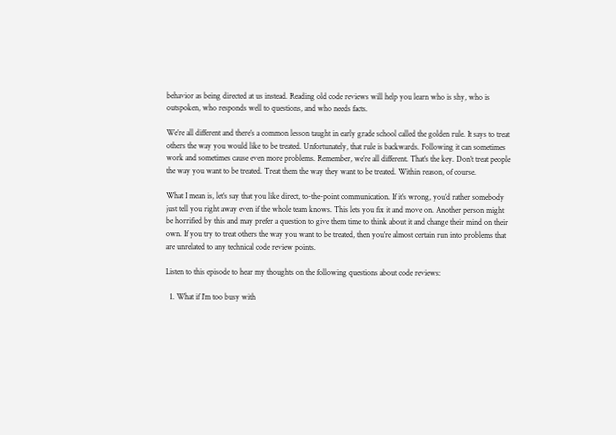behavior as being directed at us instead. Reading old code reviews will help you learn who is shy, who is outspoken, who responds well to questions, and who needs facts.

We’re all different and there’s a common lesson taught in early grade school called the golden rule. It says to treat others the way you would like to be treated. Unfortunately, that rule is backwards. Following it can sometimes work and sometimes cause even more problems. Remember, we’re all different. That’s the key. Don’t treat people the way you want to be treated. Treat them the way they want to be treated. Within reason, of course.

What I mean is, let’s say that you like direct, to-the-point communication. If it’s wrong, you’d rather somebody just tell you right away even if the whole team knows. This lets you fix it and move on. Another person might be horrified by this and may prefer a question to give them time to think about it and change their mind on their own. If you try to treat others the way you want to be treated, then you’re almost certain run into problems that are unrelated to any technical code review points.

Listen to this episode to hear my thoughts on the following questions about code reviews:

  1. What if I’m too busy with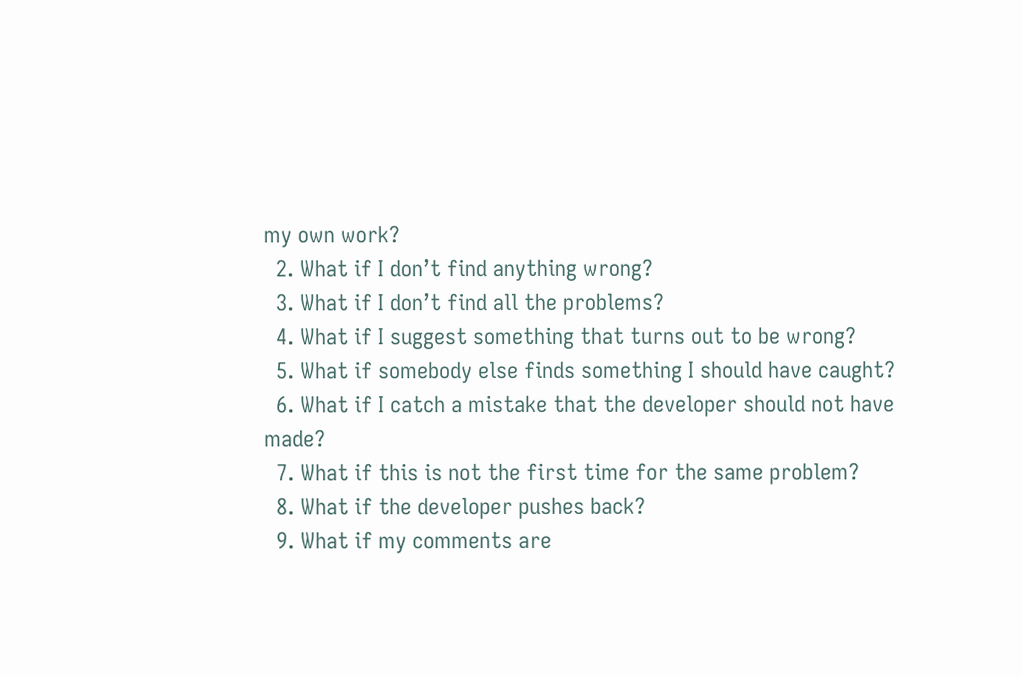my own work?
  2. What if I don’t find anything wrong?
  3. What if I don’t find all the problems?
  4. What if I suggest something that turns out to be wrong?
  5. What if somebody else finds something I should have caught?
  6. What if I catch a mistake that the developer should not have made?
  7. What if this is not the first time for the same problem?
  8. What if the developer pushes back?
  9. What if my comments are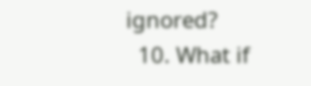ignored?
  10. What if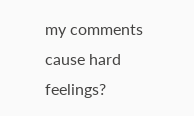my comments cause hard feelings?